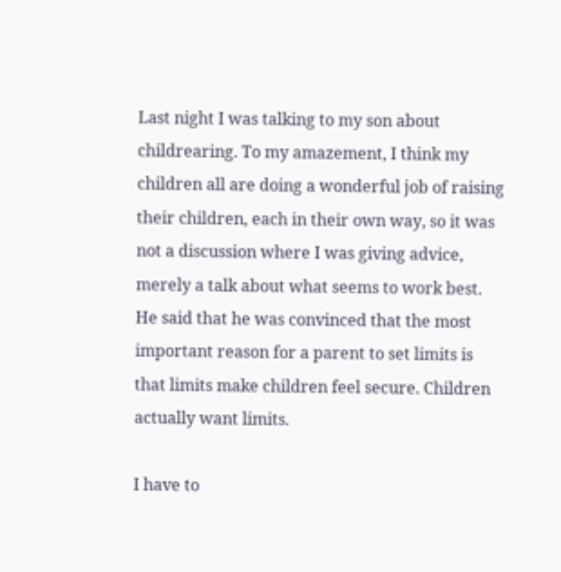Last night I was talking to my son about childrearing. To my amazement, I think my children all are doing a wonderful job of raising their children, each in their own way, so it was not a discussion where I was giving advice, merely a talk about what seems to work best. He said that he was convinced that the most important reason for a parent to set limits is that limits make children feel secure. Children actually want limits.

I have to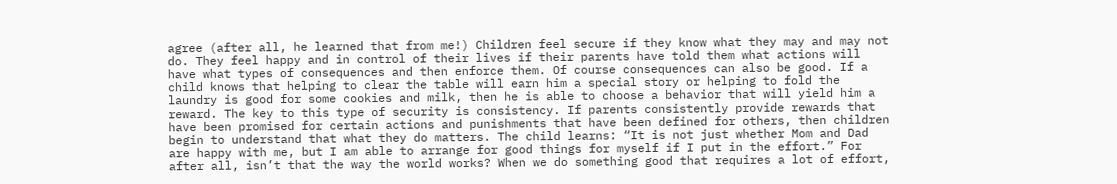agree (after all, he learned that from me!) Children feel secure if they know what they may and may not do. They feel happy and in control of their lives if their parents have told them what actions will have what types of consequences and then enforce them. Of course consequences can also be good. If a child knows that helping to clear the table will earn him a special story or helping to fold the laundry is good for some cookies and milk, then he is able to choose a behavior that will yield him a reward. The key to this type of security is consistency. If parents consistently provide rewards that have been promised for certain actions and punishments that have been defined for others, then children begin to understand that what they do matters. The child learns: “It is not just whether Mom and Dad are happy with me, but I am able to arrange for good things for myself if I put in the effort.” For after all, isn’t that the way the world works? When we do something good that requires a lot of effort,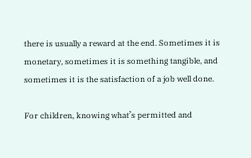there is usually a reward at the end. Sometimes it is monetary, sometimes it is something tangible, and sometimes it is the satisfaction of a job well done.

For children, knowing what’s permitted and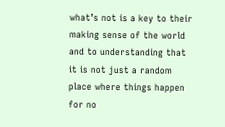what’s not is a key to their making sense of the world and to understanding that it is not just a random place where things happen for no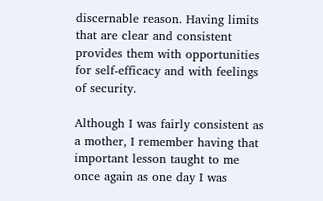discernable reason. Having limits that are clear and consistent provides them with opportunities for self-efficacy and with feelings of security.

Although I was fairly consistent as a mother, I remember having that important lesson taught to me once again as one day I was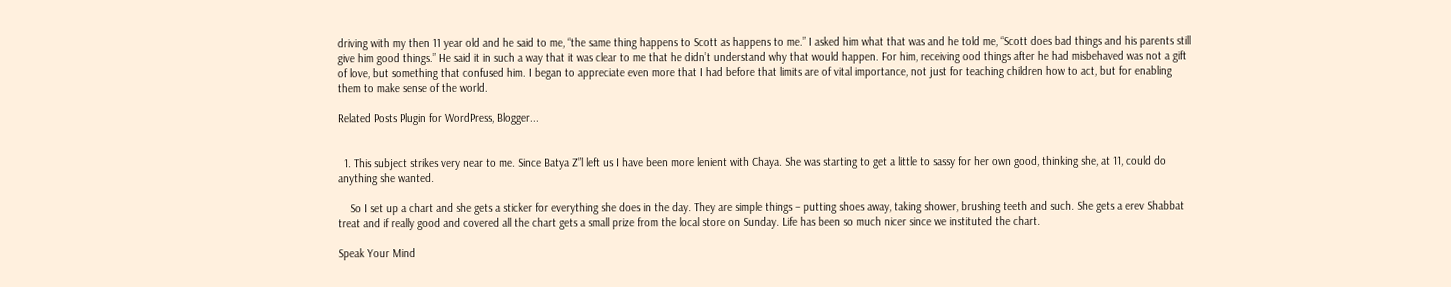driving with my then 11 year old and he said to me, “the same thing happens to Scott as happens to me.” I asked him what that was and he told me, “Scott does bad things and his parents still give him good things.” He said it in such a way that it was clear to me that he didn’t understand why that would happen. For him, receiving ood things after he had misbehaved was not a gift of love, but something that confused him. I began to appreciate even more that I had before that limits are of vital importance, not just for teaching children how to act, but for enabling them to make sense of the world.

Related Posts Plugin for WordPress, Blogger...


  1. This subject strikes very near to me. Since Batya Z”l left us I have been more lenient with Chaya. She was starting to get a little to sassy for her own good, thinking she, at 11, could do anything she wanted.

    So I set up a chart and she gets a sticker for everything she does in the day. They are simple things – putting shoes away, taking shower, brushing teeth and such. She gets a erev Shabbat treat and if really good and covered all the chart gets a small prize from the local store on Sunday. Life has been so much nicer since we instituted the chart.

Speak Your Mind